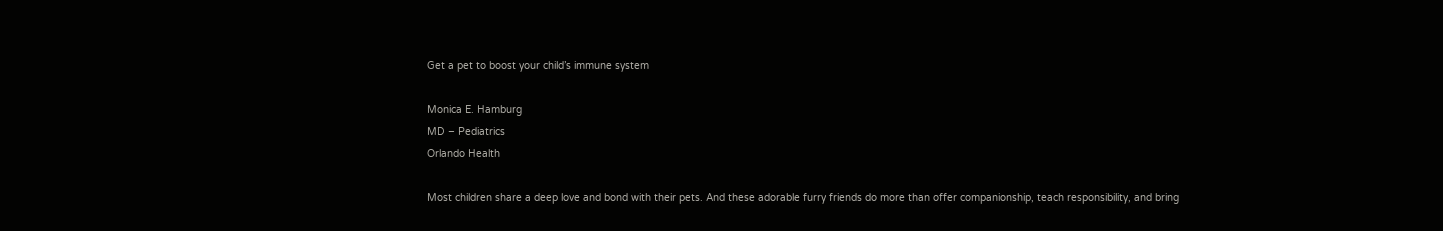Get a pet to boost your child’s immune system

Monica E. Hamburg
MD – Pediatrics
Orlando Health

Most children share a deep love and bond with their pets. And these adorable furry friends do more than offer companionship, teach responsibility, and bring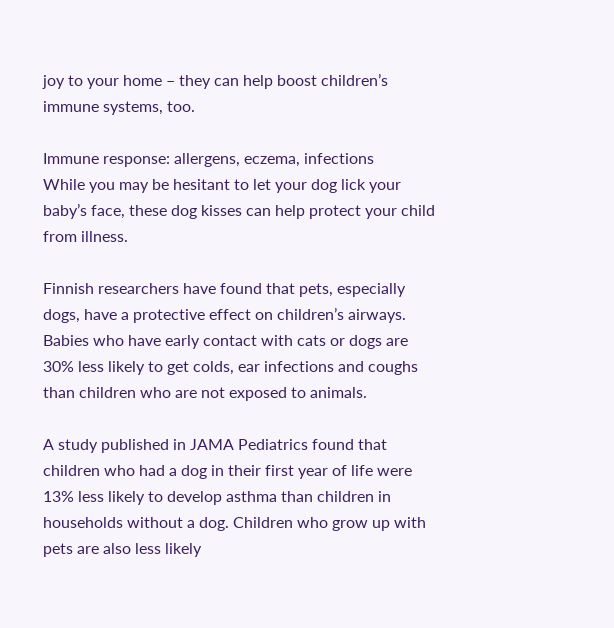joy to your home – they can help boost children’s immune systems, too.

Immune response: allergens, eczema, infections
While you may be hesitant to let your dog lick your baby’s face, these dog kisses can help protect your child from illness.

Finnish researchers have found that pets, especially dogs, have a protective effect on children’s airways. Babies who have early contact with cats or dogs are 30% less likely to get colds, ear infections and coughs than children who are not exposed to animals.

A study published in JAMA Pediatrics found that children who had a dog in their first year of life were 13% less likely to develop asthma than children in households without a dog. Children who grow up with pets are also less likely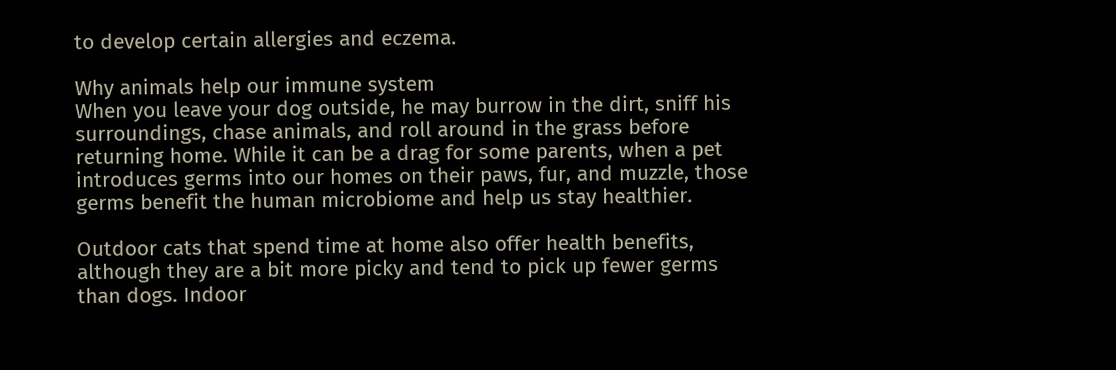to develop certain allergies and eczema.

Why animals help our immune system
When you leave your dog outside, he may burrow in the dirt, sniff his surroundings, chase animals, and roll around in the grass before returning home. While it can be a drag for some parents, when a pet introduces germs into our homes on their paws, fur, and muzzle, those germs benefit the human microbiome and help us stay healthier.

Outdoor cats that spend time at home also offer health benefits, although they are a bit more picky and tend to pick up fewer germs than dogs. Indoor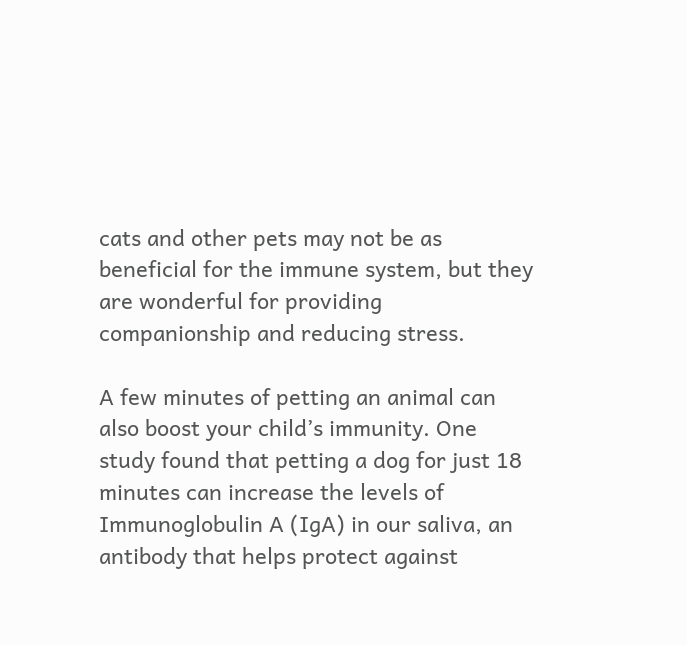cats and other pets may not be as beneficial for the immune system, but they are wonderful for providing companionship and reducing stress.

A few minutes of petting an animal can also boost your child’s immunity. One study found that petting a dog for just 18 minutes can increase the levels of Immunoglobulin A (IgA) in our saliva, an antibody that helps protect against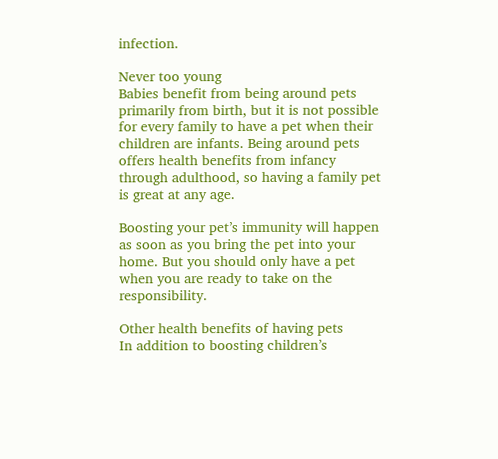infection.

Never too young
Babies benefit from being around pets primarily from birth, but it is not possible for every family to have a pet when their children are infants. Being around pets offers health benefits from infancy through adulthood, so having a family pet is great at any age.

Boosting your pet’s immunity will happen as soon as you bring the pet into your home. But you should only have a pet when you are ready to take on the responsibility.

Other health benefits of having pets
In addition to boosting children’s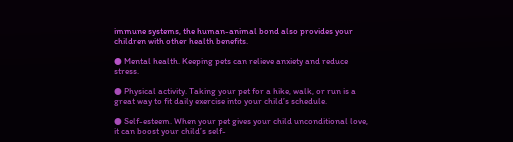immune systems, the human-animal bond also provides your children with other health benefits.

● Mental health. Keeping pets can relieve anxiety and reduce stress.

● Physical activity. Taking your pet for a hike, walk, or run is a great way to fit daily exercise into your child’s schedule.

● Self-esteem. When your pet gives your child unconditional love, it can boost your child’s self-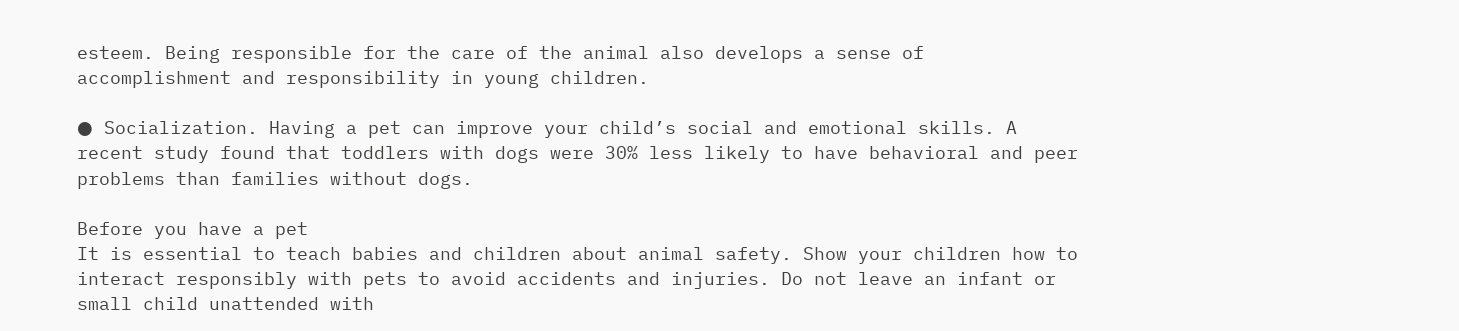esteem. Being responsible for the care of the animal also develops a sense of accomplishment and responsibility in young children.

● Socialization. Having a pet can improve your child’s social and emotional skills. A recent study found that toddlers with dogs were 30% less likely to have behavioral and peer problems than families without dogs.

Before you have a pet
It is essential to teach babies and children about animal safety. Show your children how to interact responsibly with pets to avoid accidents and injuries. Do not leave an infant or small child unattended with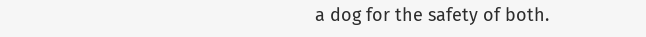a dog for the safety of both.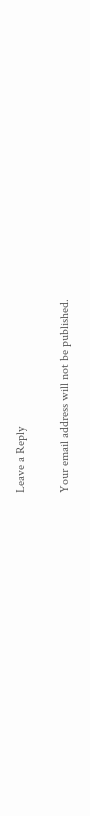Leave a Reply

Your email address will not be published.